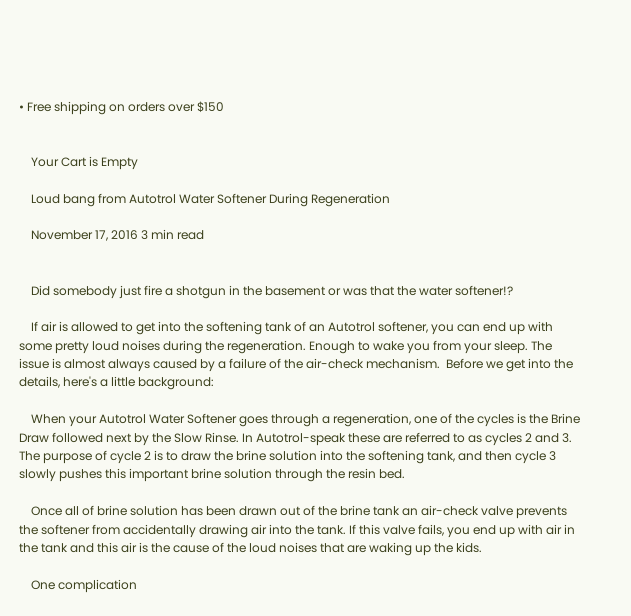• Free shipping on orders over $150


    Your Cart is Empty

    Loud bang from Autotrol Water Softener During Regeneration

    November 17, 2016 3 min read


    Did somebody just fire a shotgun in the basement or was that the water softener!?

    If air is allowed to get into the softening tank of an Autotrol softener, you can end up with some pretty loud noises during the regeneration. Enough to wake you from your sleep. The issue is almost always caused by a failure of the air-check mechanism.  Before we get into the details, here's a little background:

    When your Autotrol Water Softener goes through a regeneration, one of the cycles is the Brine Draw followed next by the Slow Rinse. In Autotrol-speak these are referred to as cycles 2 and 3. The purpose of cycle 2 is to draw the brine solution into the softening tank, and then cycle 3 slowly pushes this important brine solution through the resin bed.

    Once all of brine solution has been drawn out of the brine tank an air-check valve prevents the softener from accidentally drawing air into the tank. If this valve fails, you end up with air in the tank and this air is the cause of the loud noises that are waking up the kids.

    One complication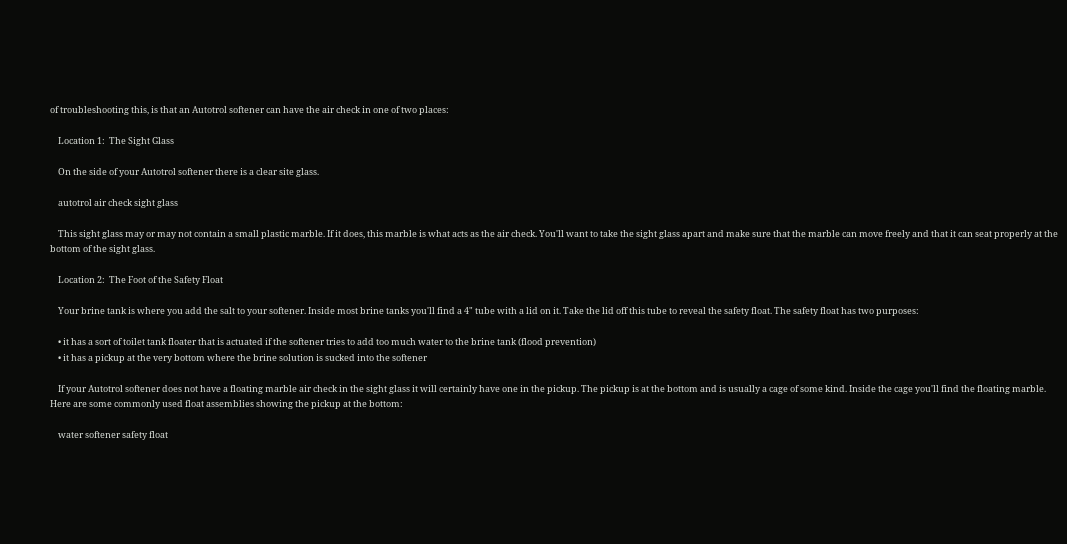of troubleshooting this, is that an Autotrol softener can have the air check in one of two places:

    Location 1:  The Sight Glass

    On the side of your Autotrol softener there is a clear site glass.

    autotrol air check sight glass

    This sight glass may or may not contain a small plastic marble. If it does, this marble is what acts as the air check. You'll want to take the sight glass apart and make sure that the marble can move freely and that it can seat properly at the bottom of the sight glass.

    Location 2:  The Foot of the Safety Float

    Your brine tank is where you add the salt to your softener. Inside most brine tanks you'll find a 4" tube with a lid on it. Take the lid off this tube to reveal the safety float. The safety float has two purposes:

    • it has a sort of toilet tank floater that is actuated if the softener tries to add too much water to the brine tank (flood prevention)
    • it has a pickup at the very bottom where the brine solution is sucked into the softener

    If your Autotrol softener does not have a floating marble air check in the sight glass it will certainly have one in the pickup. The pickup is at the bottom and is usually a cage of some kind. Inside the cage you'll find the floating marble. Here are some commonly used float assemblies showing the pickup at the bottom:

    water softener safety float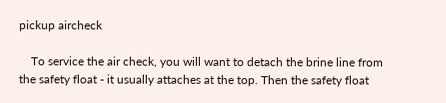pickup aircheck

    To service the air check, you will want to detach the brine line from the safety float - it usually attaches at the top. Then the safety float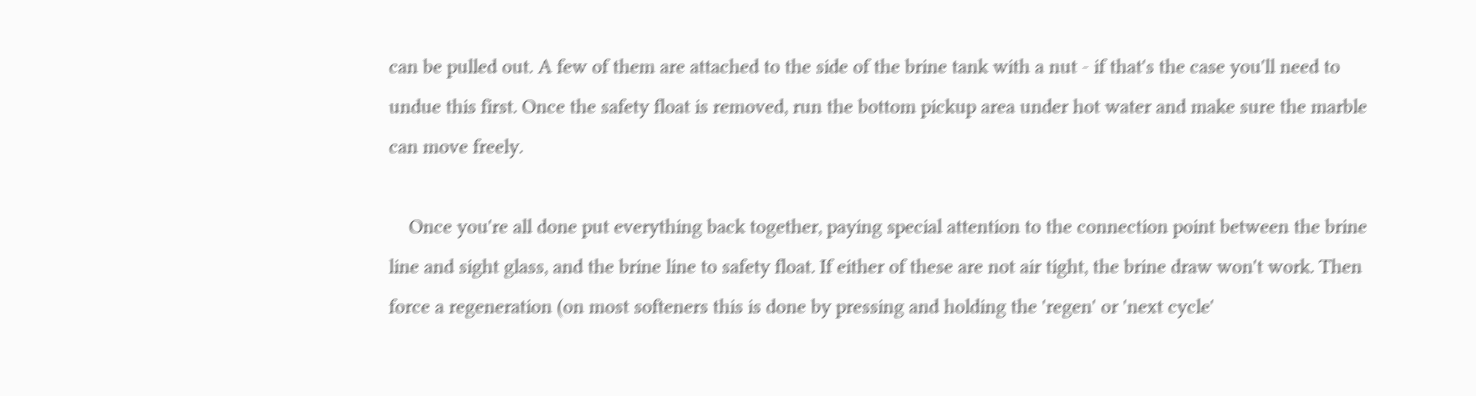can be pulled out. A few of them are attached to the side of the brine tank with a nut - if that's the case you'll need to undue this first. Once the safety float is removed, run the bottom pickup area under hot water and make sure the marble can move freely.

    Once you're all done put everything back together, paying special attention to the connection point between the brine line and sight glass, and the brine line to safety float. If either of these are not air tight, the brine draw won't work. Then force a regeneration (on most softeners this is done by pressing and holding the 'regen' or 'next cycle'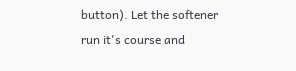button). Let the softener run it's course and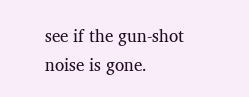see if the gun-shot noise is gone.